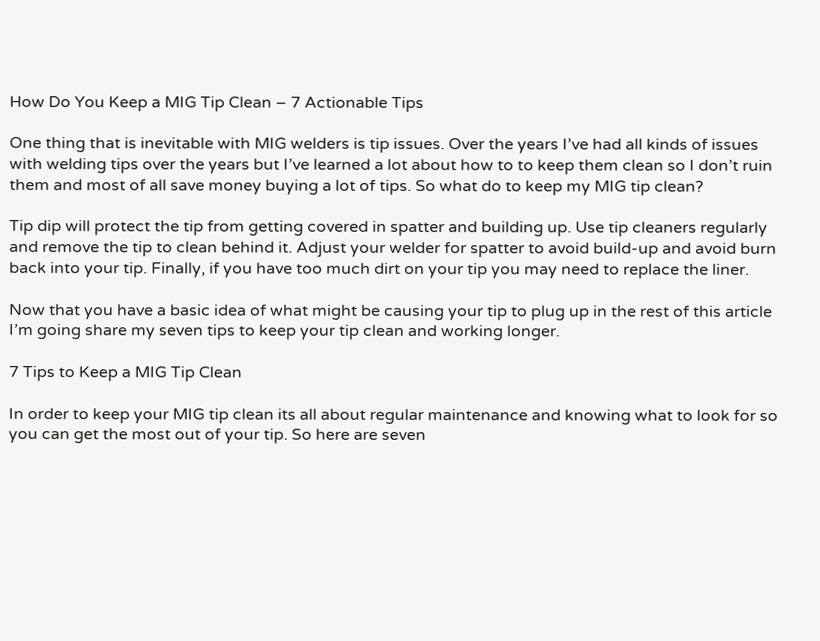How Do You Keep a MIG Tip Clean – 7 Actionable Tips

One thing that is inevitable with MIG welders is tip issues. Over the years I’ve had all kinds of issues with welding tips over the years but I’ve learned a lot about how to to keep them clean so I don’t ruin them and most of all save money buying a lot of tips. So what do to keep my MIG tip clean?

Tip dip will protect the tip from getting covered in spatter and building up. Use tip cleaners regularly and remove the tip to clean behind it. Adjust your welder for spatter to avoid build-up and avoid burn back into your tip. Finally, if you have too much dirt on your tip you may need to replace the liner.

Now that you have a basic idea of what might be causing your tip to plug up in the rest of this article I’m going share my seven tips to keep your tip clean and working longer.

7 Tips to Keep a MIG Tip Clean

In order to keep your MIG tip clean its all about regular maintenance and knowing what to look for so you can get the most out of your tip. So here are seven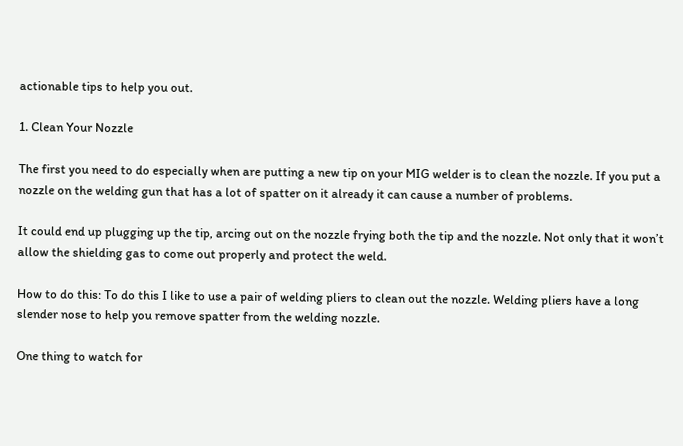actionable tips to help you out.

1. Clean Your Nozzle

The first you need to do especially when are putting a new tip on your MIG welder is to clean the nozzle. If you put a nozzle on the welding gun that has a lot of spatter on it already it can cause a number of problems.

It could end up plugging up the tip, arcing out on the nozzle frying both the tip and the nozzle. Not only that it won’t allow the shielding gas to come out properly and protect the weld.

How to do this: To do this I like to use a pair of welding pliers to clean out the nozzle. Welding pliers have a long slender nose to help you remove spatter from the welding nozzle.

One thing to watch for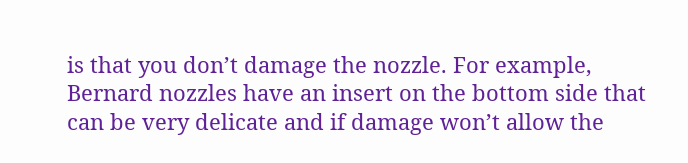is that you don’t damage the nozzle. For example, Bernard nozzles have an insert on the bottom side that can be very delicate and if damage won’t allow the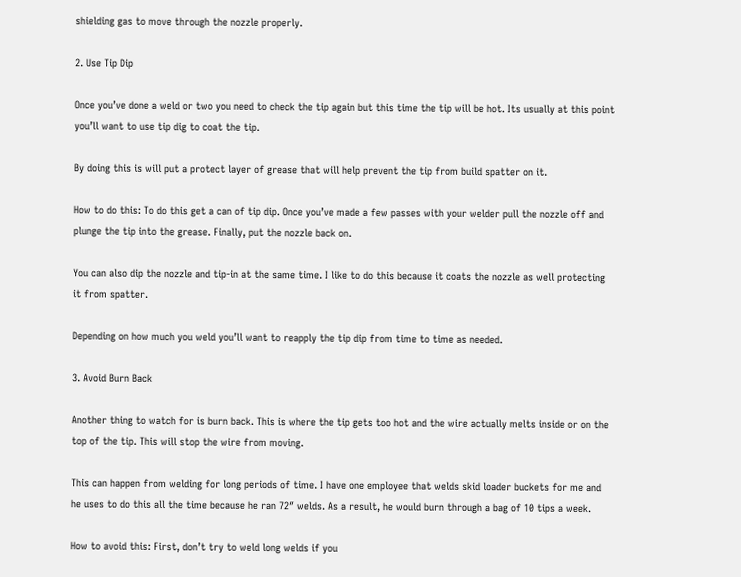shielding gas to move through the nozzle properly.

2. Use Tip Dip

Once you’ve done a weld or two you need to check the tip again but this time the tip will be hot. Its usually at this point you’ll want to use tip dig to coat the tip.

By doing this is will put a protect layer of grease that will help prevent the tip from build spatter on it.

How to do this: To do this get a can of tip dip. Once you’ve made a few passes with your welder pull the nozzle off and plunge the tip into the grease. Finally, put the nozzle back on.

You can also dip the nozzle and tip-in at the same time. I like to do this because it coats the nozzle as well protecting it from spatter.

Depending on how much you weld you’ll want to reapply the tip dip from time to time as needed.

3. Avoid Burn Back

Another thing to watch for is burn back. This is where the tip gets too hot and the wire actually melts inside or on the top of the tip. This will stop the wire from moving.

This can happen from welding for long periods of time. I have one employee that welds skid loader buckets for me and he uses to do this all the time because he ran 72″ welds. As a result, he would burn through a bag of 10 tips a week.

How to avoid this: First, don’t try to weld long welds if you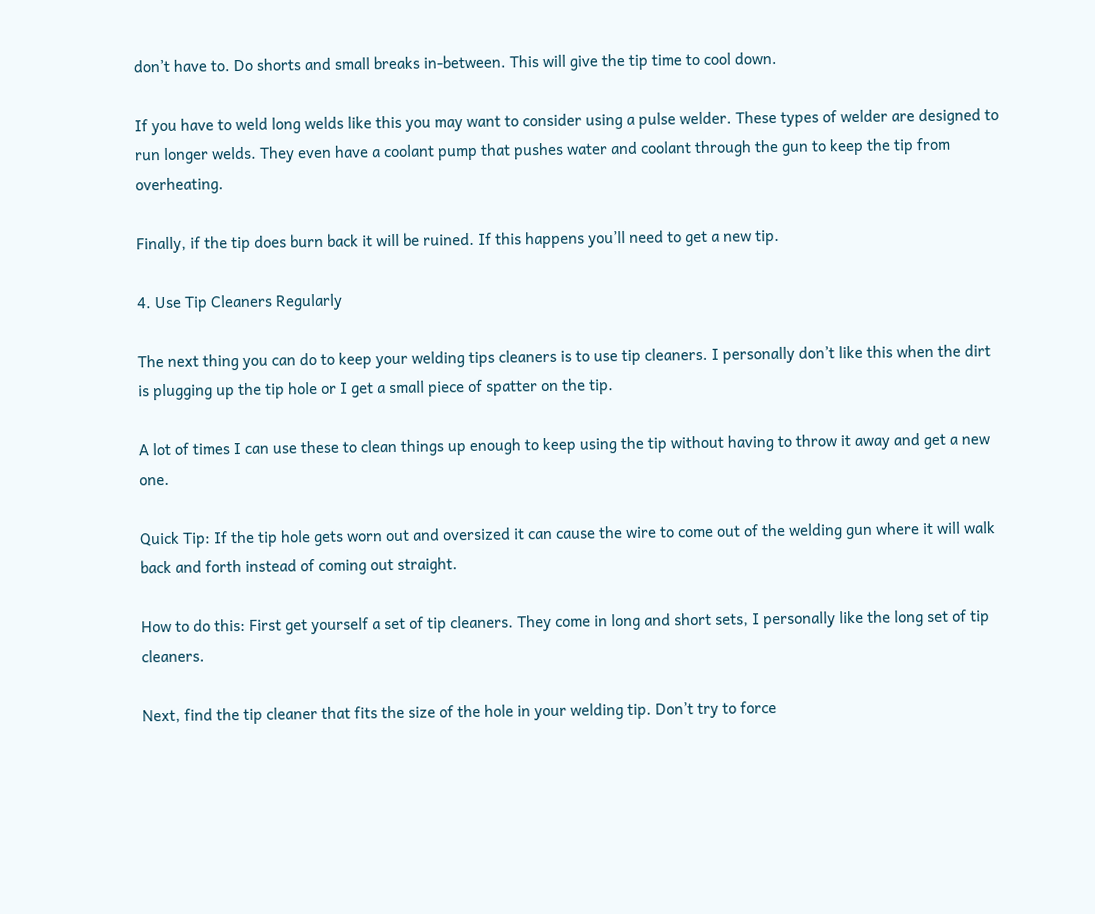don’t have to. Do shorts and small breaks in-between. This will give the tip time to cool down.

If you have to weld long welds like this you may want to consider using a pulse welder. These types of welder are designed to run longer welds. They even have a coolant pump that pushes water and coolant through the gun to keep the tip from overheating.

Finally, if the tip does burn back it will be ruined. If this happens you’ll need to get a new tip.

4. Use Tip Cleaners Regularly

The next thing you can do to keep your welding tips cleaners is to use tip cleaners. I personally don’t like this when the dirt is plugging up the tip hole or I get a small piece of spatter on the tip.

A lot of times I can use these to clean things up enough to keep using the tip without having to throw it away and get a new one.

Quick Tip: If the tip hole gets worn out and oversized it can cause the wire to come out of the welding gun where it will walk back and forth instead of coming out straight.

How to do this: First get yourself a set of tip cleaners. They come in long and short sets, I personally like the long set of tip cleaners.

Next, find the tip cleaner that fits the size of the hole in your welding tip. Don’t try to force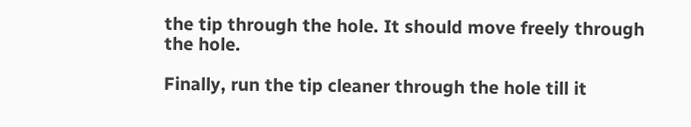the tip through the hole. It should move freely through the hole.

Finally, run the tip cleaner through the hole till it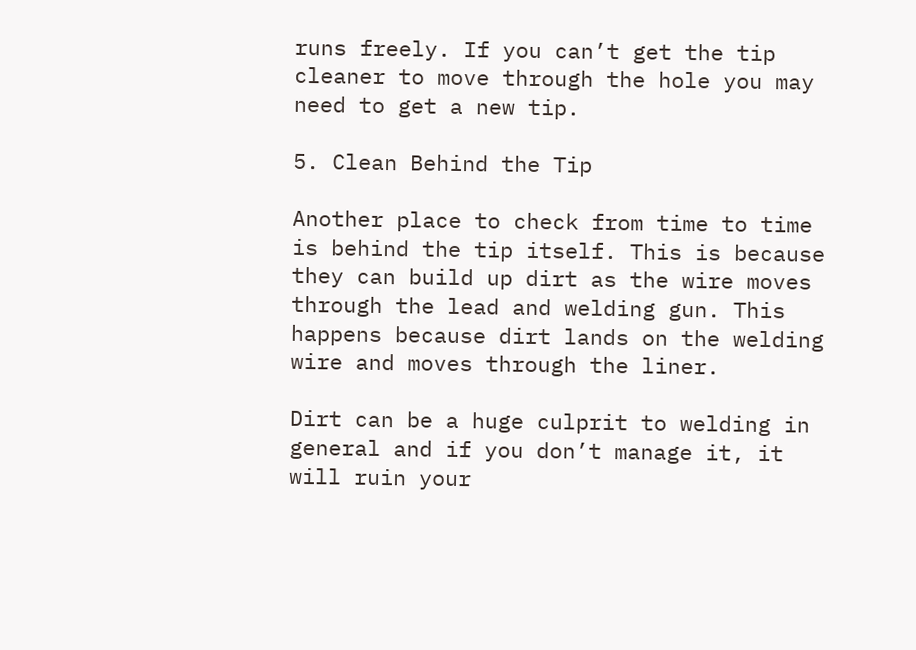runs freely. If you can’t get the tip cleaner to move through the hole you may need to get a new tip.

5. Clean Behind the Tip

Another place to check from time to time is behind the tip itself. This is because they can build up dirt as the wire moves through the lead and welding gun. This happens because dirt lands on the welding wire and moves through the liner.

Dirt can be a huge culprit to welding in general and if you don’t manage it, it will ruin your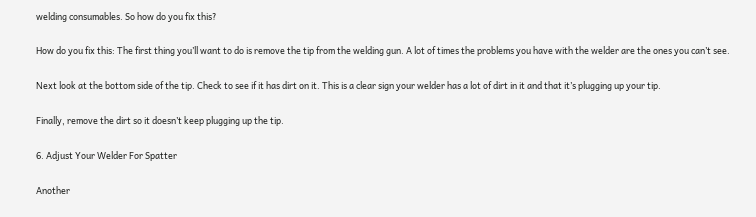welding consumables. So how do you fix this?

How do you fix this: The first thing you’ll want to do is remove the tip from the welding gun. A lot of times the problems you have with the welder are the ones you can’t see.

Next look at the bottom side of the tip. Check to see if it has dirt on it. This is a clear sign your welder has a lot of dirt in it and that it’s plugging up your tip.

Finally, remove the dirt so it doesn’t keep plugging up the tip.

6. Adjust Your Welder For Spatter

Another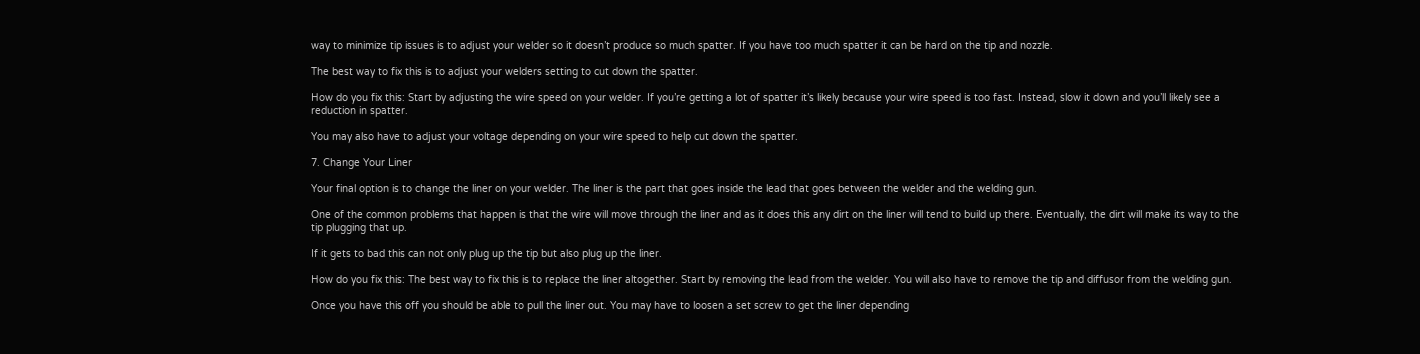way to minimize tip issues is to adjust your welder so it doesn’t produce so much spatter. If you have too much spatter it can be hard on the tip and nozzle.

The best way to fix this is to adjust your welders setting to cut down the spatter.

How do you fix this: Start by adjusting the wire speed on your welder. If you’re getting a lot of spatter it’s likely because your wire speed is too fast. Instead, slow it down and you’ll likely see a reduction in spatter.

You may also have to adjust your voltage depending on your wire speed to help cut down the spatter.

7. Change Your Liner

Your final option is to change the liner on your welder. The liner is the part that goes inside the lead that goes between the welder and the welding gun.

One of the common problems that happen is that the wire will move through the liner and as it does this any dirt on the liner will tend to build up there. Eventually, the dirt will make its way to the tip plugging that up.

If it gets to bad this can not only plug up the tip but also plug up the liner.

How do you fix this: The best way to fix this is to replace the liner altogether. Start by removing the lead from the welder. You will also have to remove the tip and diffusor from the welding gun.

Once you have this off you should be able to pull the liner out. You may have to loosen a set screw to get the liner depending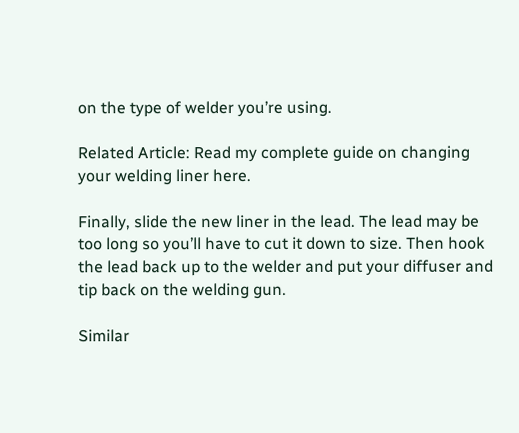on the type of welder you’re using.

Related Article: Read my complete guide on changing your welding liner here.

Finally, slide the new liner in the lead. The lead may be too long so you’ll have to cut it down to size. Then hook the lead back up to the welder and put your diffuser and tip back on the welding gun.

Similar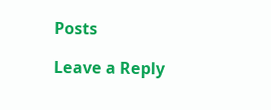Posts

Leave a Reply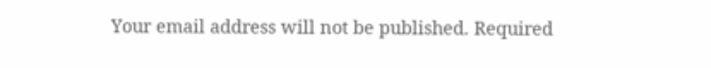Your email address will not be published. Required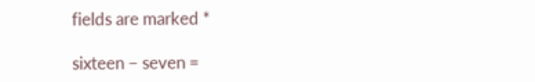fields are marked *

sixteen − seven =